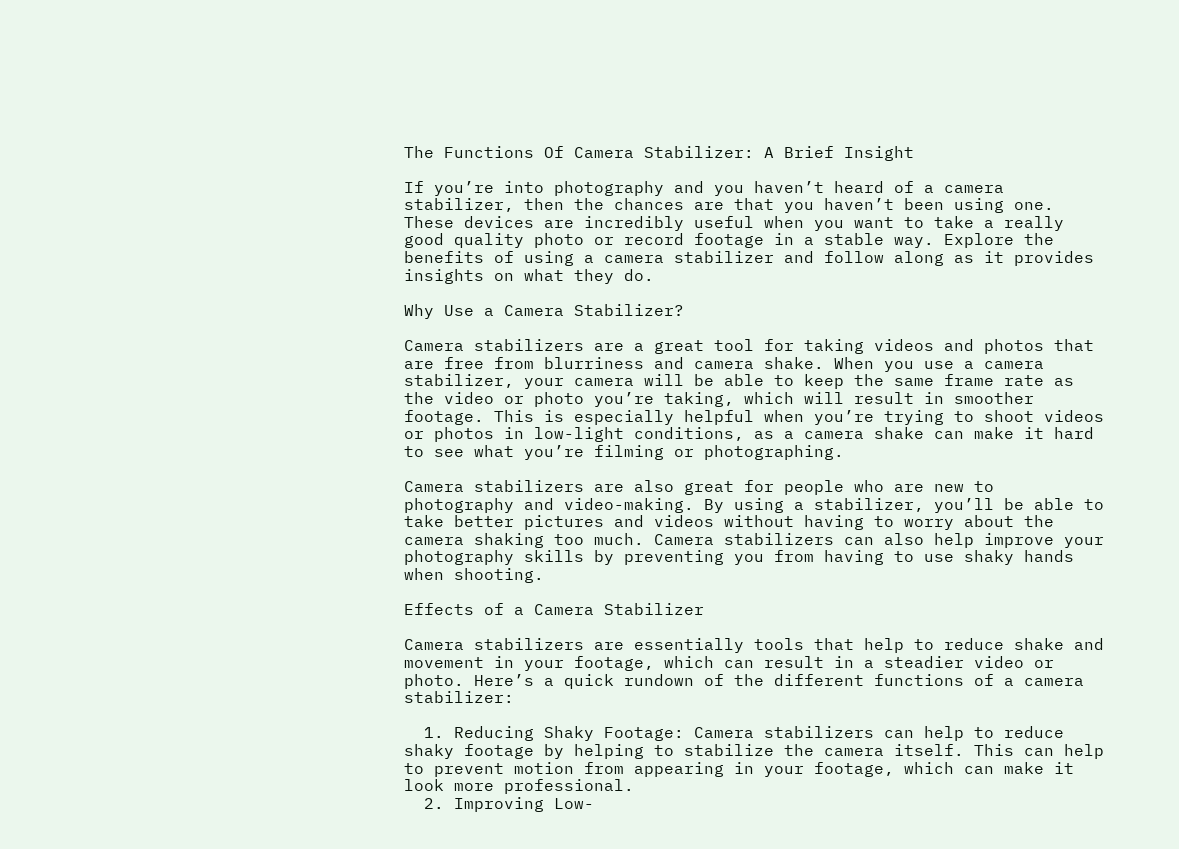The Functions Of Camera Stabilizer: A Brief Insight

If you’re into photography and you haven’t heard of a camera stabilizer, then the chances are that you haven’t been using one. These devices are incredibly useful when you want to take a really good quality photo or record footage in a stable way. Explore the benefits of using a camera stabilizer and follow along as it provides insights on what they do.

Why Use a Camera Stabilizer?

Camera stabilizers are a great tool for taking videos and photos that are free from blurriness and camera shake. When you use a camera stabilizer, your camera will be able to keep the same frame rate as the video or photo you’re taking, which will result in smoother footage. This is especially helpful when you’re trying to shoot videos or photos in low-light conditions, as a camera shake can make it hard to see what you’re filming or photographing.

Camera stabilizers are also great for people who are new to photography and video-making. By using a stabilizer, you’ll be able to take better pictures and videos without having to worry about the camera shaking too much. Camera stabilizers can also help improve your photography skills by preventing you from having to use shaky hands when shooting.

Effects of a Camera Stabilizer

Camera stabilizers are essentially tools that help to reduce shake and movement in your footage, which can result in a steadier video or photo. Here’s a quick rundown of the different functions of a camera stabilizer:

  1. Reducing Shaky Footage: Camera stabilizers can help to reduce shaky footage by helping to stabilize the camera itself. This can help to prevent motion from appearing in your footage, which can make it look more professional.
  2. Improving Low-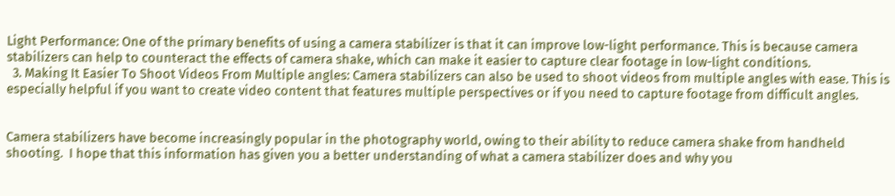Light Performance: One of the primary benefits of using a camera stabilizer is that it can improve low-light performance. This is because camera stabilizers can help to counteract the effects of camera shake, which can make it easier to capture clear footage in low-light conditions.
  3. Making It Easier To Shoot Videos From Multiple angles: Camera stabilizers can also be used to shoot videos from multiple angles with ease. This is especially helpful if you want to create video content that features multiple perspectives or if you need to capture footage from difficult angles.


Camera stabilizers have become increasingly popular in the photography world, owing to their ability to reduce camera shake from handheld shooting.  I hope that this information has given you a better understanding of what a camera stabilizer does and why you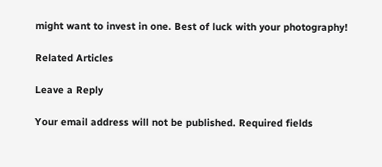might want to invest in one. Best of luck with your photography!

Related Articles

Leave a Reply

Your email address will not be published. Required fields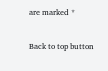are marked *

Back to top button